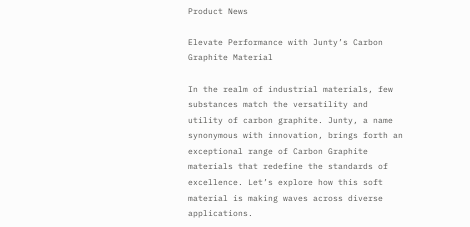Product News

Elevate Performance with Junty’s Carbon Graphite Material

In the realm of industrial materials, few substances match the versatility and utility of carbon graphite. Junty, a name synonymous with innovation, brings forth an exceptional range of Carbon Graphite materials that redefine the standards of excellence. Let’s explore how this soft material is making waves across diverse applications.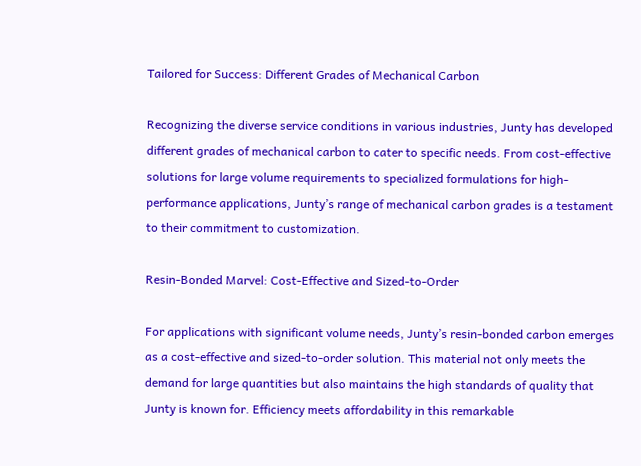Tailored for Success: Different Grades of Mechanical Carbon

Recognizing the diverse service conditions in various industries, Junty has developed different grades of mechanical carbon to cater to specific needs. From cost-effective solutions for large volume requirements to specialized formulations for high-performance applications, Junty’s range of mechanical carbon grades is a testament to their commitment to customization.

Resin-Bonded Marvel: Cost-Effective and Sized-to-Order

For applications with significant volume needs, Junty’s resin-bonded carbon emerges as a cost-effective and sized-to-order solution. This material not only meets the demand for large quantities but also maintains the high standards of quality that Junty is known for. Efficiency meets affordability in this remarkable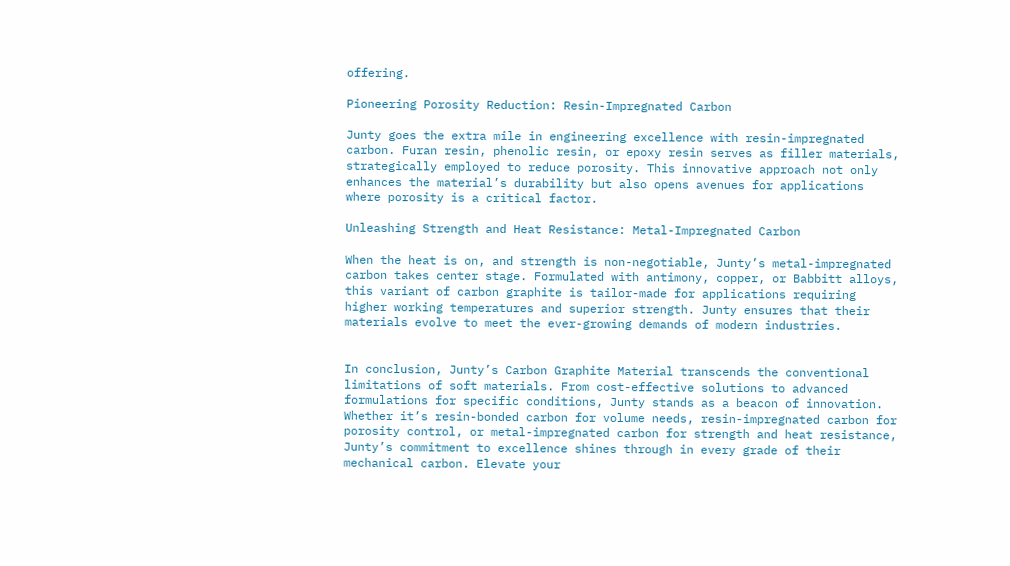offering.

Pioneering Porosity Reduction: Resin-Impregnated Carbon

Junty goes the extra mile in engineering excellence with resin-impregnated carbon. Furan resin, phenolic resin, or epoxy resin serves as filler materials, strategically employed to reduce porosity. This innovative approach not only enhances the material’s durability but also opens avenues for applications where porosity is a critical factor.

Unleashing Strength and Heat Resistance: Metal-Impregnated Carbon

When the heat is on, and strength is non-negotiable, Junty’s metal-impregnated carbon takes center stage. Formulated with antimony, copper, or Babbitt alloys, this variant of carbon graphite is tailor-made for applications requiring higher working temperatures and superior strength. Junty ensures that their materials evolve to meet the ever-growing demands of modern industries.


In conclusion, Junty’s Carbon Graphite Material transcends the conventional limitations of soft materials. From cost-effective solutions to advanced formulations for specific conditions, Junty stands as a beacon of innovation. Whether it’s resin-bonded carbon for volume needs, resin-impregnated carbon for porosity control, or metal-impregnated carbon for strength and heat resistance, Junty’s commitment to excellence shines through in every grade of their mechanical carbon. Elevate your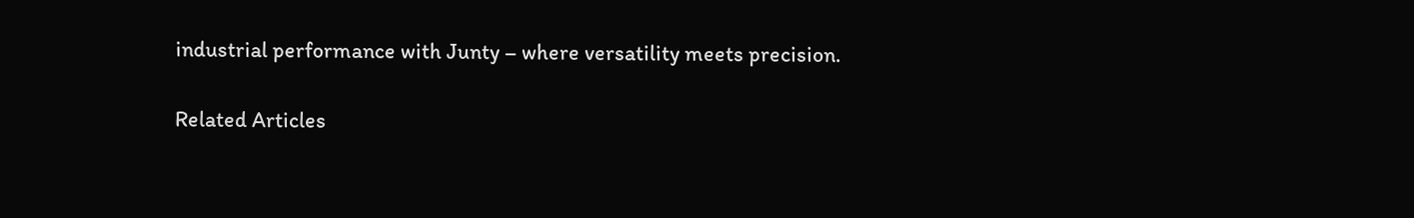industrial performance with Junty – where versatility meets precision.

Related Articles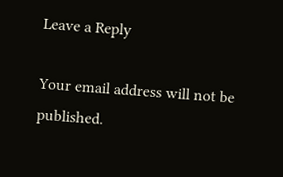Leave a Reply

Your email address will not be published.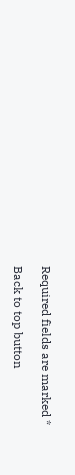Required fields are marked *

Back to top button